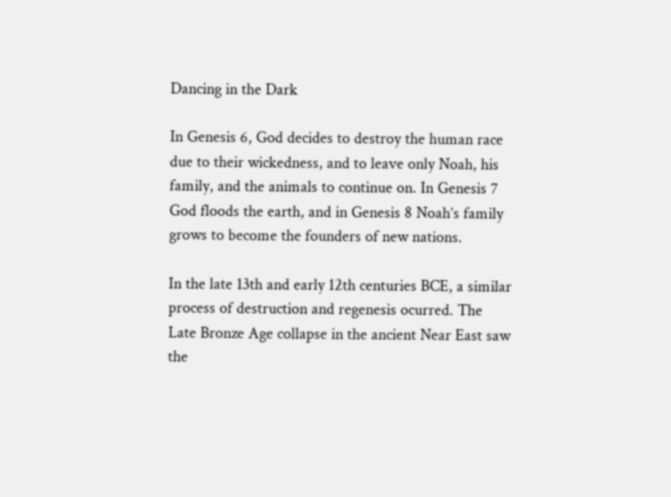Dancing in the Dark

In Genesis 6, God decides to destroy the human race due to their wickedness, and to leave only Noah, his family, and the animals to continue on. In Genesis 7 God floods the earth, and in Genesis 8 Noah’s family grows to become the founders of new nations.

In the late 13th and early 12th centuries BCE, a similar process of destruction and regenesis ocurred. The Late Bronze Age collapse in the ancient Near East saw the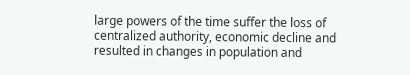large powers of the time suffer the loss of centralized authority, economic decline and resulted in changes in population and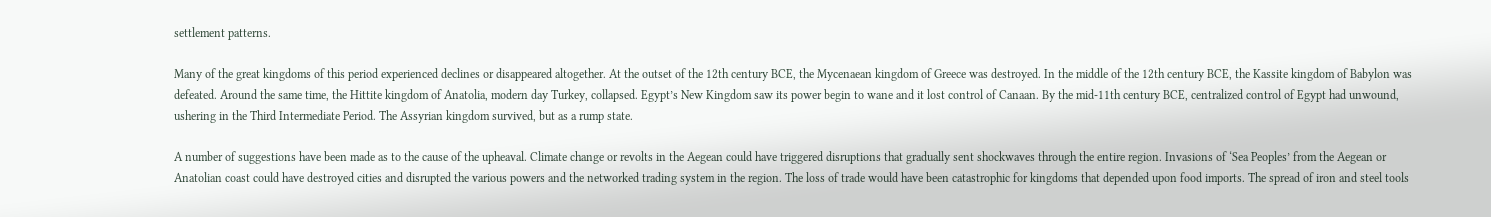settlement patterns.

Many of the great kingdoms of this period experienced declines or disappeared altogether. At the outset of the 12th century BCE, the Mycenaean kingdom of Greece was destroyed. In the middle of the 12th century BCE, the Kassite kingdom of Babylon was defeated. Around the same time, the Hittite kingdom of Anatolia, modern day Turkey, collapsed. Egypt’s New Kingdom saw its power begin to wane and it lost control of Canaan. By the mid-11th century BCE, centralized control of Egypt had unwound, ushering in the Third Intermediate Period. The Assyrian kingdom survived, but as a rump state.

A number of suggestions have been made as to the cause of the upheaval. Climate change or revolts in the Aegean could have triggered disruptions that gradually sent shockwaves through the entire region. Invasions of ‘Sea Peoples’ from the Aegean or Anatolian coast could have destroyed cities and disrupted the various powers and the networked trading system in the region. The loss of trade would have been catastrophic for kingdoms that depended upon food imports. The spread of iron and steel tools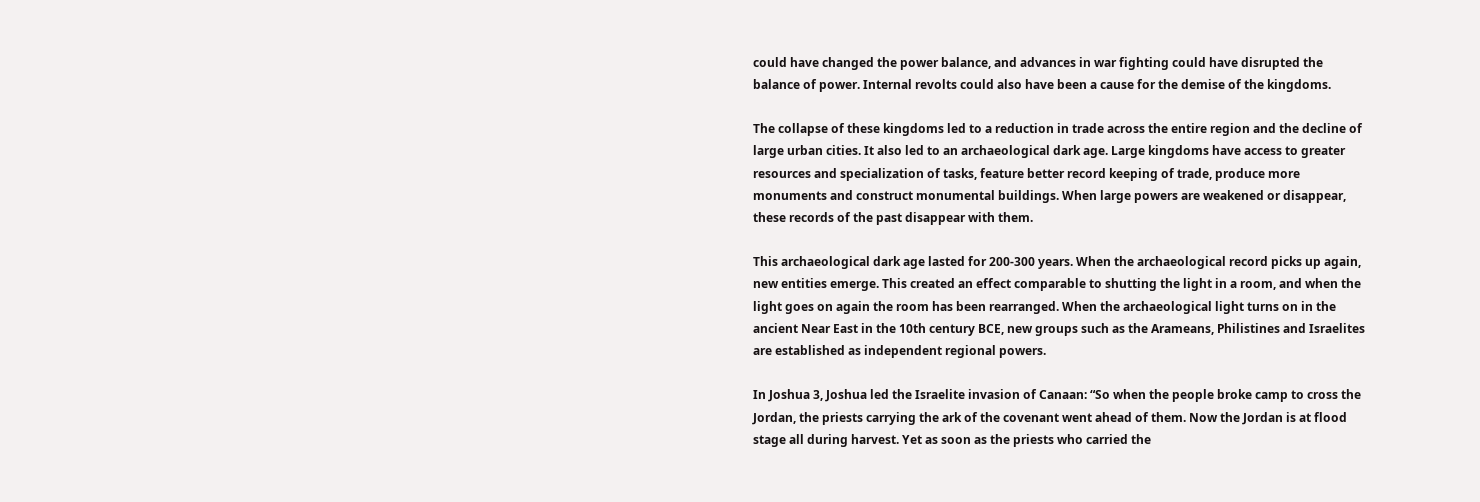could have changed the power balance, and advances in war fighting could have disrupted the balance of power. Internal revolts could also have been a cause for the demise of the kingdoms.

The collapse of these kingdoms led to a reduction in trade across the entire region and the decline of large urban cities. It also led to an archaeological dark age. Large kingdoms have access to greater resources and specialization of tasks, feature better record keeping of trade, produce more monuments and construct monumental buildings. When large powers are weakened or disappear, these records of the past disappear with them.

This archaeological dark age lasted for 200-300 years. When the archaeological record picks up again, new entities emerge. This created an effect comparable to shutting the light in a room, and when the light goes on again the room has been rearranged. When the archaeological light turns on in the ancient Near East in the 10th century BCE, new groups such as the Arameans, Philistines and Israelites are established as independent regional powers.

In Joshua 3, Joshua led the Israelite invasion of Canaan: “So when the people broke camp to cross the Jordan, the priests carrying the ark of the covenant went ahead of them. Now the Jordan is at flood stage all during harvest. Yet as soon as the priests who carried the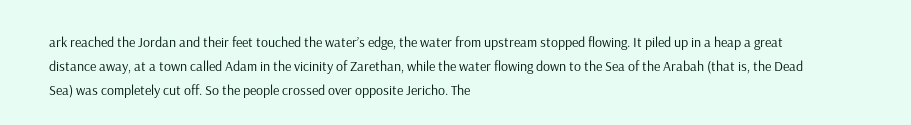ark reached the Jordan and their feet touched the water’s edge, the water from upstream stopped flowing. It piled up in a heap a great distance away, at a town called Adam in the vicinity of Zarethan, while the water flowing down to the Sea of the Arabah (that is, the Dead Sea) was completely cut off. So the people crossed over opposite Jericho. The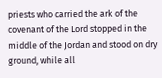priests who carried the ark of the covenant of the Lord stopped in the middle of the Jordan and stood on dry ground, while all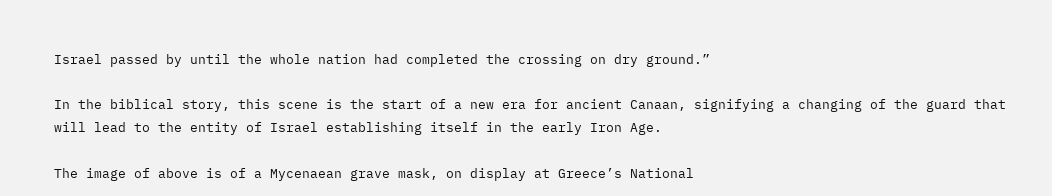Israel passed by until the whole nation had completed the crossing on dry ground.”

In the biblical story, this scene is the start of a new era for ancient Canaan, signifying a changing of the guard that will lead to the entity of Israel establishing itself in the early Iron Age.

The image of above is of a Mycenaean grave mask, on display at Greece’s National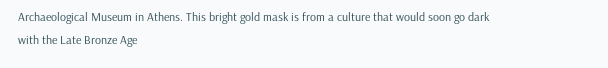Archaeological Museum in Athens. This bright gold mask is from a culture that would soon go dark with the Late Bronze Age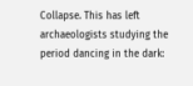Collapse. This has left archaeologists studying the period dancing in the dark: